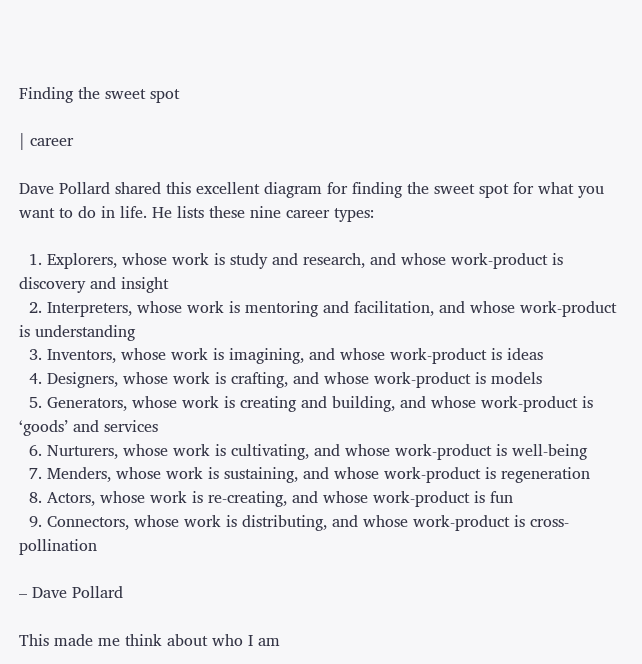Finding the sweet spot

| career

Dave Pollard shared this excellent diagram for finding the sweet spot for what you want to do in life. He lists these nine career types:

  1. Explorers, whose work is study and research, and whose work-product is discovery and insight
  2. Interpreters, whose work is mentoring and facilitation, and whose work-product is understanding
  3. Inventors, whose work is imagining, and whose work-product is ideas
  4. Designers, whose work is crafting, and whose work-product is models
  5. Generators, whose work is creating and building, and whose work-product is ‘goods’ and services
  6. Nurturers, whose work is cultivating, and whose work-product is well-being
  7. Menders, whose work is sustaining, and whose work-product is regeneration
  8. Actors, whose work is re-creating, and whose work-product is fun
  9. Connectors, whose work is distributing, and whose work-product is cross-pollination

– Dave Pollard

This made me think about who I am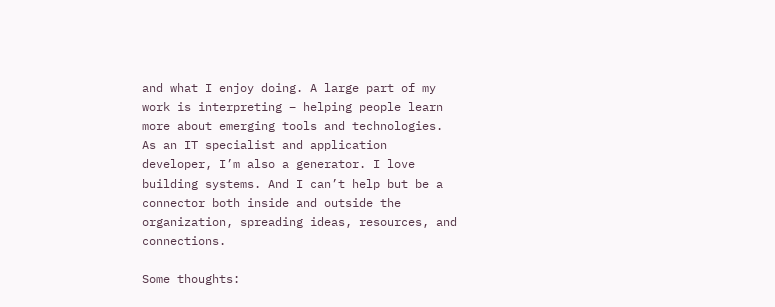and what I enjoy doing. A large part of my work is interpreting – helping people learn more about emerging tools and technologies. As an IT specialist and application developer, I’m also a generator. I love building systems. And I can’t help but be a connector both inside and outside the organization, spreading ideas, resources, and connections.

Some thoughts: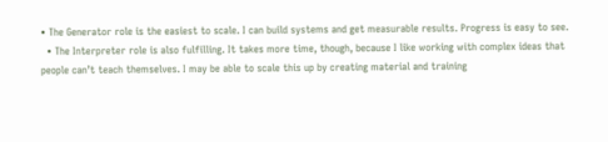• The Generator role is the easiest to scale. I can build systems and get measurable results. Progress is easy to see.
  • The Interpreter role is also fulfilling. It takes more time, though, because I like working with complex ideas that people can’t teach themselves. I may be able to scale this up by creating material and training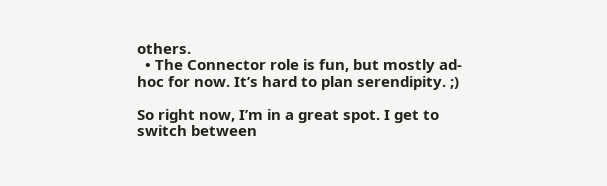others.
  • The Connector role is fun, but mostly ad-hoc for now. It’s hard to plan serendipity. ;)

So right now, I’m in a great spot. I get to switch between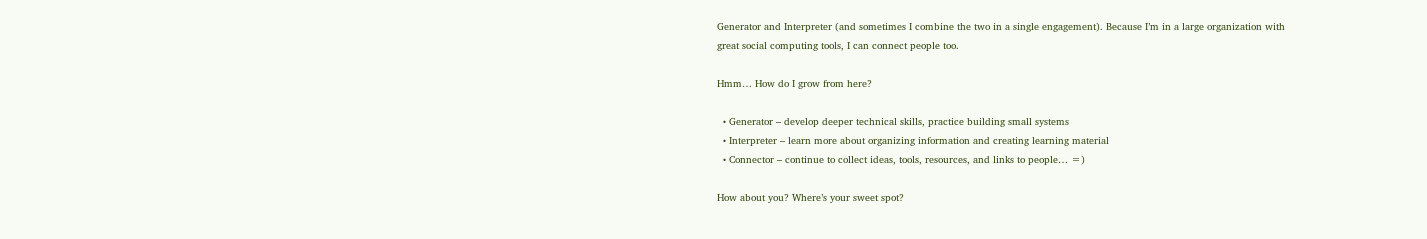Generator and Interpreter (and sometimes I combine the two in a single engagement). Because I’m in a large organization with great social computing tools, I can connect people too.

Hmm… How do I grow from here?

  • Generator – develop deeper technical skills, practice building small systems
  • Interpreter – learn more about organizing information and creating learning material
  • Connector – continue to collect ideas, tools, resources, and links to people… =)

How about you? Where’s your sweet spot?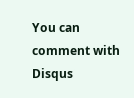You can comment with Disqus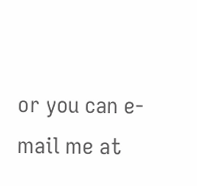or you can e-mail me at